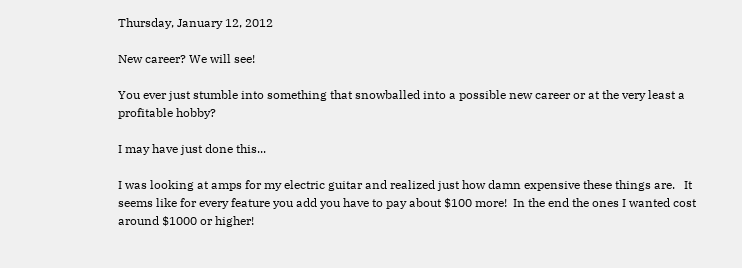Thursday, January 12, 2012

New career? We will see!

You ever just stumble into something that snowballed into a possible new career or at the very least a profitable hobby?

I may have just done this...

I was looking at amps for my electric guitar and realized just how damn expensive these things are.   It seems like for every feature you add you have to pay about $100 more!  In the end the ones I wanted cost around $1000 or higher!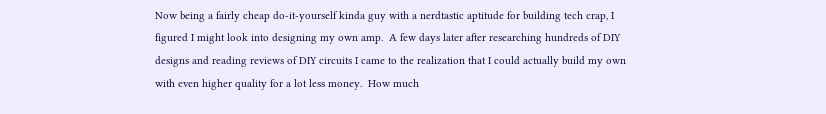Now being a fairly cheap do-it-yourself kinda guy with a nerdtastic aptitude for building tech crap, I figured I might look into designing my own amp.  A few days later after researching hundreds of DIY designs and reading reviews of DIY circuits I came to the realization that I could actually build my own with even higher quality for a lot less money.  How much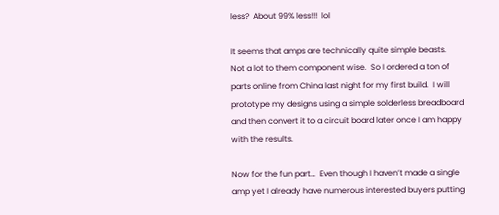less?  About 99% less!!!  lol

It seems that amps are technically quite simple beasts.  Not a lot to them component wise.  So I ordered a ton of parts online from China last night for my first build.  I will prototype my designs using a simple solderless breadboard and then convert it to a circuit board later once I am happy with the results.

Now for the fun part…  Even though I haven’t made a single amp yet I already have numerous interested buyers putting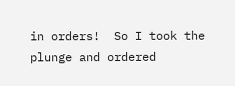in orders!  So I took the plunge and ordered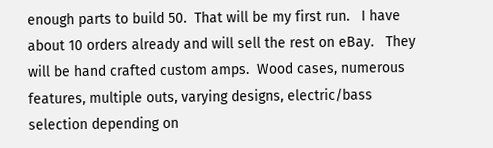enough parts to build 50.  That will be my first run.   I have about 10 orders already and will sell the rest on eBay.   They will be hand crafted custom amps.  Wood cases, numerous features, multiple outs, varying designs, electric/bass selection depending on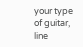your type of guitar, line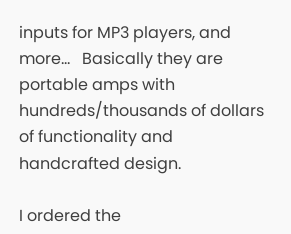inputs for MP3 players, and more…   Basically they are portable amps with hundreds/thousands of dollars of functionality and handcrafted design.

I ordered the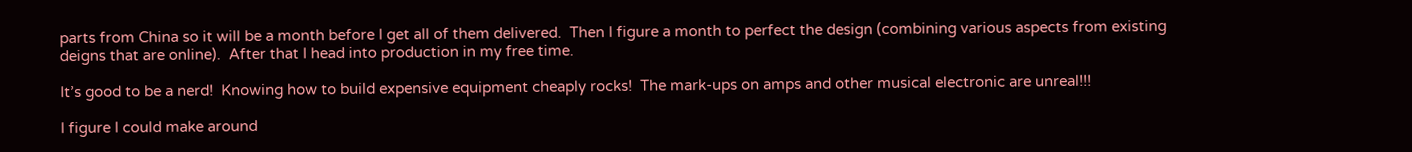parts from China so it will be a month before I get all of them delivered.  Then I figure a month to perfect the design (combining various aspects from existing deigns that are online).  After that I head into production in my free time.

It’s good to be a nerd!  Knowing how to build expensive equipment cheaply rocks!  The mark-ups on amps and other musical electronic are unreal!!!

I figure I could make around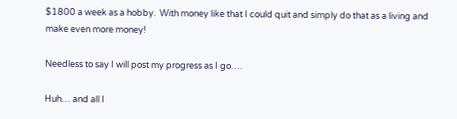$1800 a week as a hobby.  With money like that I could quit and simply do that as a living and make even more money!

Needless to say I will post my progress as I go….

Huh… and all I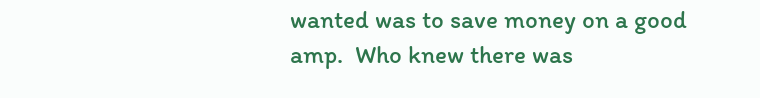wanted was to save money on a good amp.  Who knew there was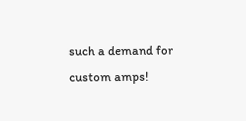such a demand for custom amps!